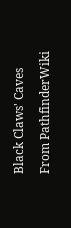Black Claws' Caves

From PathfinderWiki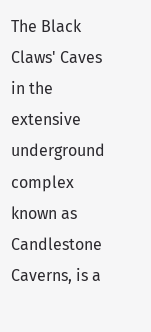The Black Claws' Caves in the extensive underground complex known as Candlestone Caverns, is a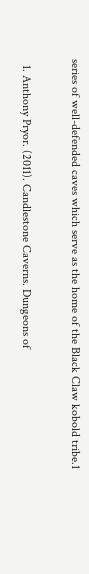series of well-defended caves which serve as the home of the Black Claw kobold tribe.1


  1. Anthony Pryor. (2011). Candlestone Caverns. Dungeons of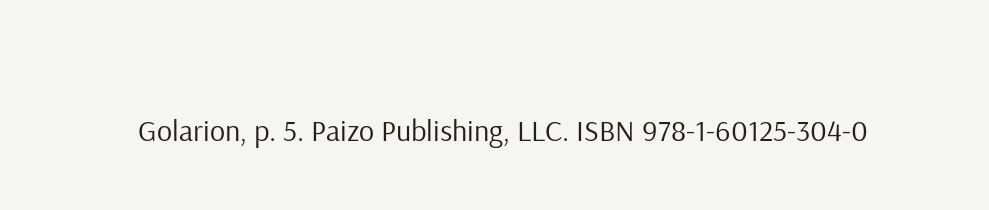Golarion, p. 5. Paizo Publishing, LLC. ISBN 978-1-60125-304-0